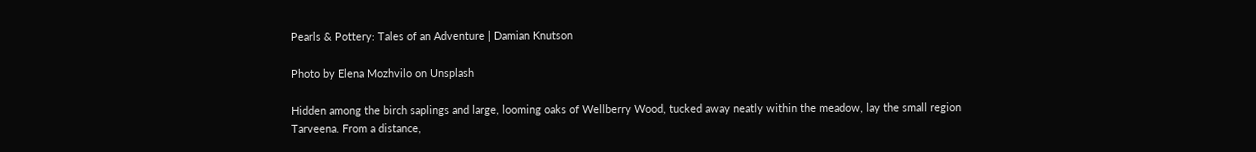Pearls & Pottery: Tales of an Adventure | Damian Knutson

Photo by Elena Mozhvilo on Unsplash

Hidden among the birch saplings and large, looming oaks of Wellberry Wood, tucked away neatly within the meadow, lay the small region Tarveena. From a distance,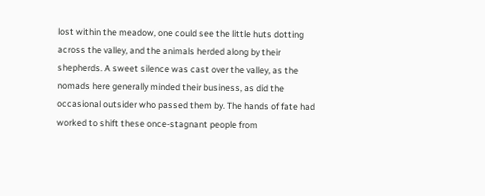lost within the meadow, one could see the little huts dotting across the valley, and the animals herded along by their shepherds. A sweet silence was cast over the valley, as the nomads here generally minded their business, as did the occasional outsider who passed them by. The hands of fate had worked to shift these once-stagnant people from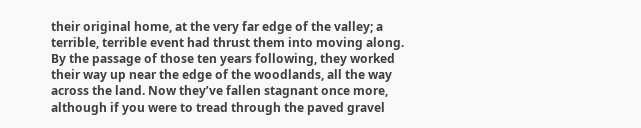their original home, at the very far edge of the valley; a terrible, terrible event had thrust them into moving along. By the passage of those ten years following, they worked their way up near the edge of the woodlands, all the way across the land. Now they’ve fallen stagnant once more, although if you were to tread through the paved gravel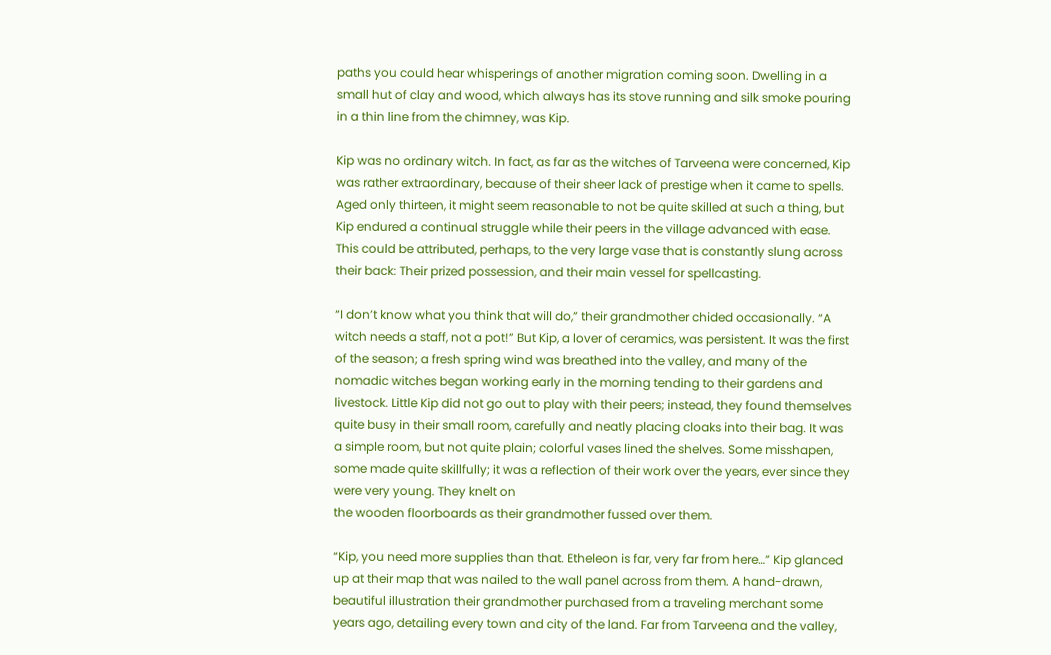paths you could hear whisperings of another migration coming soon. Dwelling in a small hut of clay and wood, which always has its stove running and silk smoke pouring in a thin line from the chimney, was Kip.

Kip was no ordinary witch. In fact, as far as the witches of Tarveena were concerned, Kip was rather extraordinary, because of their sheer lack of prestige when it came to spells. Aged only thirteen, it might seem reasonable to not be quite skilled at such a thing, but Kip endured a continual struggle while their peers in the village advanced with ease. This could be attributed, perhaps, to the very large vase that is constantly slung across their back: Their prized possession, and their main vessel for spellcasting.

“I don’t know what you think that will do,” their grandmother chided occasionally. “A witch needs a staff, not a pot!” But Kip, a lover of ceramics, was persistent. It was the first of the season; a fresh spring wind was breathed into the valley, and many of the nomadic witches began working early in the morning tending to their gardens and livestock. Little Kip did not go out to play with their peers; instead, they found themselves quite busy in their small room, carefully and neatly placing cloaks into their bag. It was a simple room, but not quite plain; colorful vases lined the shelves. Some misshapen, some made quite skillfully; it was a reflection of their work over the years, ever since they were very young. They knelt on
the wooden floorboards as their grandmother fussed over them.

“Kip, you need more supplies than that. Etheleon is far, very far from here…” Kip glanced up at their map that was nailed to the wall panel across from them. A hand-drawn, beautiful illustration their grandmother purchased from a traveling merchant some years ago, detailing every town and city of the land. Far from Tarveena and the valley,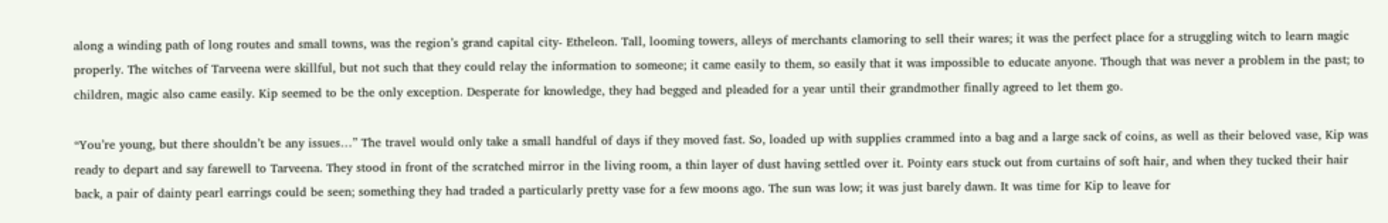along a winding path of long routes and small towns, was the region’s grand capital city- Etheleon. Tall, looming towers, alleys of merchants clamoring to sell their wares; it was the perfect place for a struggling witch to learn magic properly. The witches of Tarveena were skillful, but not such that they could relay the information to someone; it came easily to them, so easily that it was impossible to educate anyone. Though that was never a problem in the past; to children, magic also came easily. Kip seemed to be the only exception. Desperate for knowledge, they had begged and pleaded for a year until their grandmother finally agreed to let them go.

“You’re young, but there shouldn’t be any issues…” The travel would only take a small handful of days if they moved fast. So, loaded up with supplies crammed into a bag and a large sack of coins, as well as their beloved vase, Kip was ready to depart and say farewell to Tarveena. They stood in front of the scratched mirror in the living room, a thin layer of dust having settled over it. Pointy ears stuck out from curtains of soft hair, and when they tucked their hair back, a pair of dainty pearl earrings could be seen; something they had traded a particularly pretty vase for a few moons ago. The sun was low; it was just barely dawn. It was time for Kip to leave for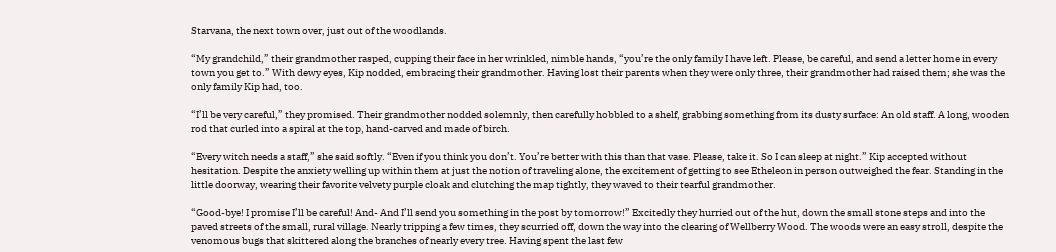Starvana, the next town over, just out of the woodlands.

“My grandchild,” their grandmother rasped, cupping their face in her wrinkled, nimble hands, “you’re the only family I have left. Please, be careful, and send a letter home in every town you get to.” With dewy eyes, Kip nodded, embracing their grandmother. Having lost their parents when they were only three, their grandmother had raised them; she was the only family Kip had, too.

“I’ll be very careful,” they promised. Their grandmother nodded solemnly, then carefully hobbled to a shelf, grabbing something from its dusty surface: An old staff. A long, wooden rod that curled into a spiral at the top, hand-carved and made of birch.

“Every witch needs a staff,” she said softly. “Even if you think you don’t. You’re better with this than that vase. Please, take it. So I can sleep at night.” Kip accepted without hesitation. Despite the anxiety welling up within them at just the notion of traveling alone, the excitement of getting to see Etheleon in person outweighed the fear. Standing in the little doorway, wearing their favorite velvety purple cloak and clutching the map tightly, they waved to their tearful grandmother.

“Good-bye! I promise I’ll be careful! And- And I’ll send you something in the post by tomorrow!” Excitedly they hurried out of the hut, down the small stone steps and into the paved streets of the small, rural village. Nearly tripping a few times, they scurried off, down the way into the clearing of Wellberry Wood. The woods were an easy stroll, despite the venomous bugs that skittered along the branches of nearly every tree. Having spent the last few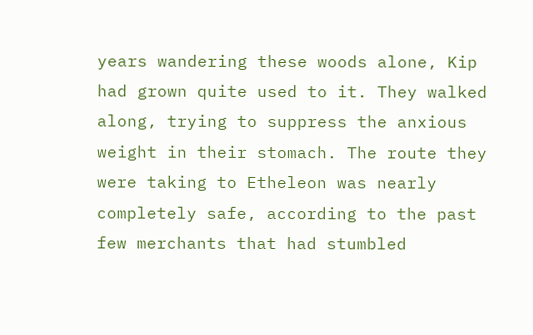years wandering these woods alone, Kip had grown quite used to it. They walked along, trying to suppress the anxious weight in their stomach. The route they were taking to Etheleon was nearly completely safe, according to the past few merchants that had stumbled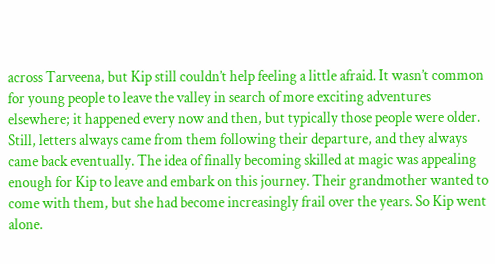across Tarveena, but Kip still couldn’t help feeling a little afraid. It wasn’t common for young people to leave the valley in search of more exciting adventures elsewhere; it happened every now and then, but typically those people were older. Still, letters always came from them following their departure, and they always came back eventually. The idea of finally becoming skilled at magic was appealing enough for Kip to leave and embark on this journey. Their grandmother wanted to come with them, but she had become increasingly frail over the years. So Kip went alone.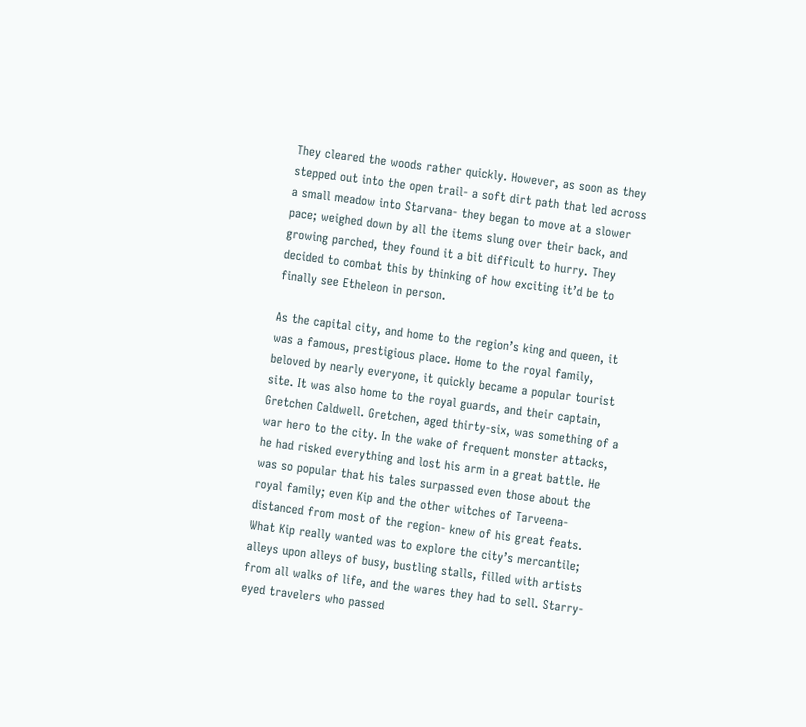They cleared the woods rather quickly. However, as soon as they stepped out into the open trail- a soft dirt path that led across a small meadow into Starvana- they began to move at a slower pace; weighed down by all the items slung over their back, and growing parched, they found it a bit difficult to hurry. They decided to combat this by thinking of how exciting it’d be to finally see Etheleon in person.

As the capital city, and home to the region’s king and queen, it was a famous, prestigious place. Home to the royal family, beloved by nearly everyone, it quickly became a popular tourist site. It was also home to the royal guards, and their captain, Gretchen Caldwell. Gretchen, aged thirty-six, was something of a war hero to the city. In the wake of frequent monster attacks, he had risked everything and lost his arm in a great battle. He was so popular that his tales surpassed even those about the royal family; even Kip and the other witches of Tarveena- distanced from most of the region- knew of his great feats. What Kip really wanted was to explore the city’s mercantile; alleys upon alleys of busy, bustling stalls, filled with artists from all walks of life, and the wares they had to sell. Starry-eyed travelers who passed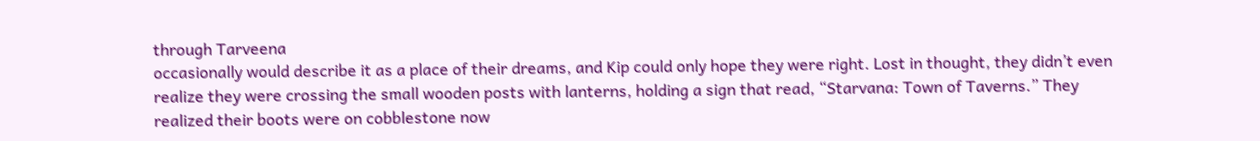through Tarveena
occasionally would describe it as a place of their dreams, and Kip could only hope they were right. Lost in thought, they didn’t even realize they were crossing the small wooden posts with lanterns, holding a sign that read, “Starvana: Town of Taverns.” They realized their boots were on cobblestone now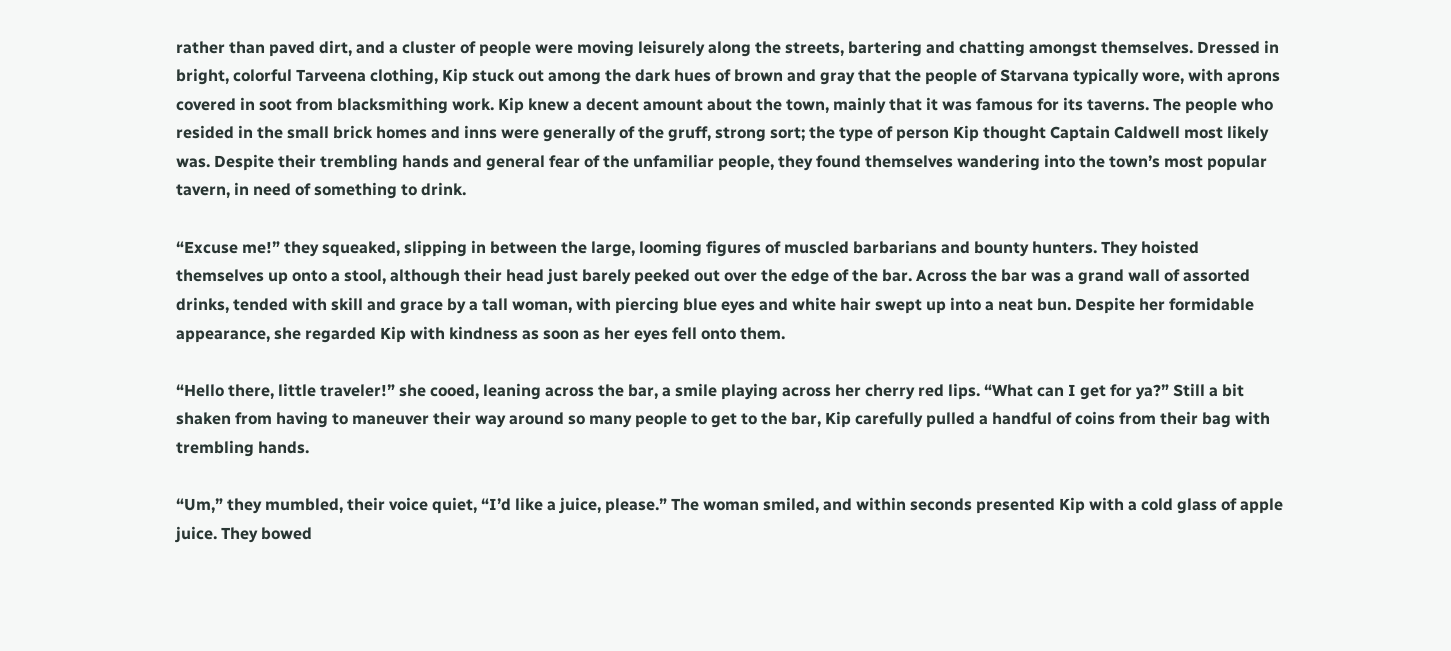rather than paved dirt, and a cluster of people were moving leisurely along the streets, bartering and chatting amongst themselves. Dressed in bright, colorful Tarveena clothing, Kip stuck out among the dark hues of brown and gray that the people of Starvana typically wore, with aprons covered in soot from blacksmithing work. Kip knew a decent amount about the town, mainly that it was famous for its taverns. The people who resided in the small brick homes and inns were generally of the gruff, strong sort; the type of person Kip thought Captain Caldwell most likely was. Despite their trembling hands and general fear of the unfamiliar people, they found themselves wandering into the town’s most popular tavern, in need of something to drink.

“Excuse me!” they squeaked, slipping in between the large, looming figures of muscled barbarians and bounty hunters. They hoisted themselves up onto a stool, although their head just barely peeked out over the edge of the bar. Across the bar was a grand wall of assorted drinks, tended with skill and grace by a tall woman, with piercing blue eyes and white hair swept up into a neat bun. Despite her formidable appearance, she regarded Kip with kindness as soon as her eyes fell onto them.

“Hello there, little traveler!” she cooed, leaning across the bar, a smile playing across her cherry red lips. “What can I get for ya?” Still a bit shaken from having to maneuver their way around so many people to get to the bar, Kip carefully pulled a handful of coins from their bag with trembling hands.

“Um,” they mumbled, their voice quiet, “I’d like a juice, please.” The woman smiled, and within seconds presented Kip with a cold glass of apple juice. They bowed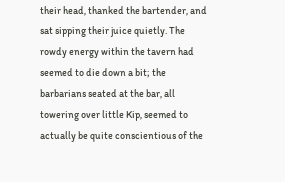their head, thanked the bartender, and sat sipping their juice quietly. The rowdy energy within the tavern had seemed to die down a bit; the barbarians seated at the bar, all towering over little Kip, seemed to actually be quite conscientious of the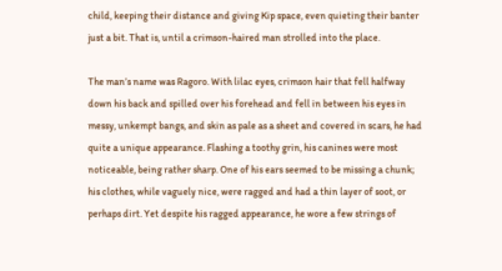child, keeping their distance and giving Kip space, even quieting their banter just a bit. That is, until a crimson-haired man strolled into the place.

The man’s name was Ragoro. With lilac eyes, crimson hair that fell halfway down his back and spilled over his forehead and fell in between his eyes in messy, unkempt bangs, and skin as pale as a sheet and covered in scars, he had quite a unique appearance. Flashing a toothy grin, his canines were most noticeable, being rather sharp. One of his ears seemed to be missing a chunk; his clothes, while vaguely nice, were ragged and had a thin layer of soot, or perhaps dirt. Yet despite his ragged appearance, he wore a few strings of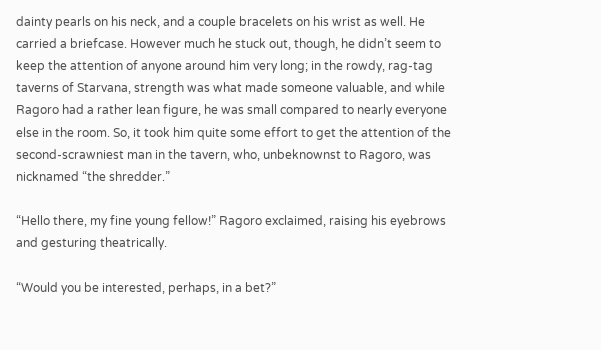dainty pearls on his neck, and a couple bracelets on his wrist as well. He carried a briefcase. However much he stuck out, though, he didn’t seem to keep the attention of anyone around him very long; in the rowdy, rag-tag taverns of Starvana, strength was what made someone valuable, and while Ragoro had a rather lean figure, he was small compared to nearly everyone else in the room. So, it took him quite some effort to get the attention of the second-scrawniest man in the tavern, who, unbeknownst to Ragoro, was nicknamed “the shredder.”

“Hello there, my fine young fellow!” Ragoro exclaimed, raising his eyebrows and gesturing theatrically.

“Would you be interested, perhaps, in a bet?”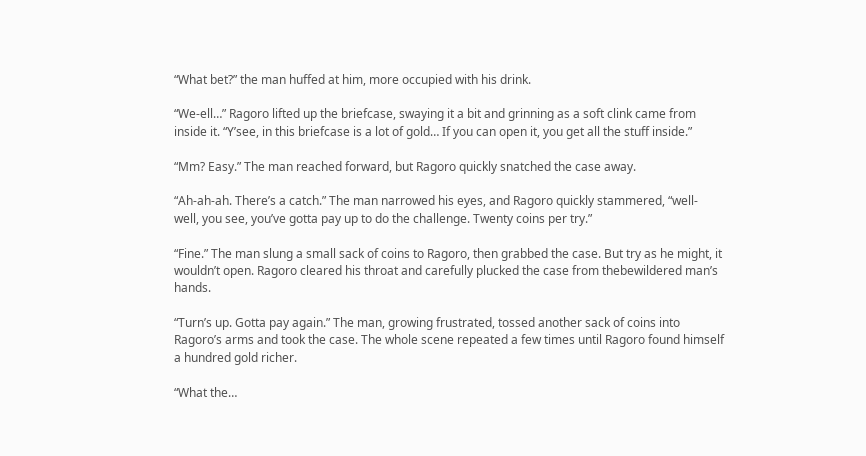“What bet?” the man huffed at him, more occupied with his drink.

“We-ell…” Ragoro lifted up the briefcase, swaying it a bit and grinning as a soft clink came from inside it. “Y’see, in this briefcase is a lot of gold… If you can open it, you get all the stuff inside.”

“Mm? Easy.” The man reached forward, but Ragoro quickly snatched the case away.

“Ah-ah-ah. There’s a catch.” The man narrowed his eyes, and Ragoro quickly stammered, “well- well, you see, you’ve gotta pay up to do the challenge. Twenty coins per try.”

“Fine.” The man slung a small sack of coins to Ragoro, then grabbed the case. But try as he might, it wouldn’t open. Ragoro cleared his throat and carefully plucked the case from thebewildered man’s hands.

“Turn’s up. Gotta pay again.” The man, growing frustrated, tossed another sack of coins into Ragoro’s arms and took the case. The whole scene repeated a few times until Ragoro found himself a hundred gold richer.

“What the…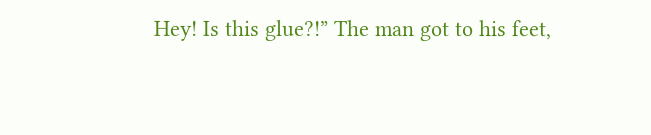Hey! Is this glue?!” The man got to his feet,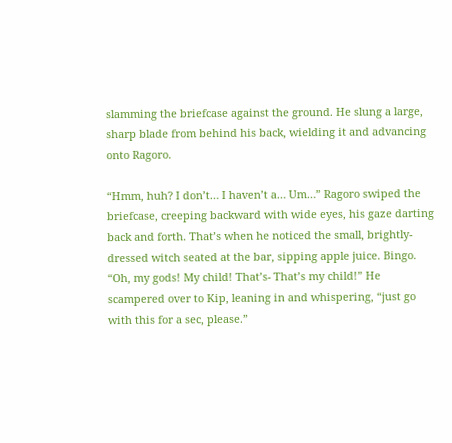slamming the briefcase against the ground. He slung a large, sharp blade from behind his back, wielding it and advancing onto Ragoro.

“Hmm, huh? I don’t… I haven’t a… Um…” Ragoro swiped the briefcase, creeping backward with wide eyes, his gaze darting back and forth. That’s when he noticed the small, brightly-dressed witch seated at the bar, sipping apple juice. Bingo. “Oh, my gods! My child! That’s- That’s my child!” He scampered over to Kip, leaning in and whispering, “just go with this for a sec, please.”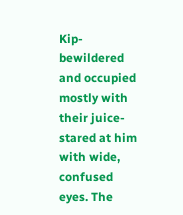Kip- bewildered and occupied mostly with their juice- stared at him with wide, confused eyes. The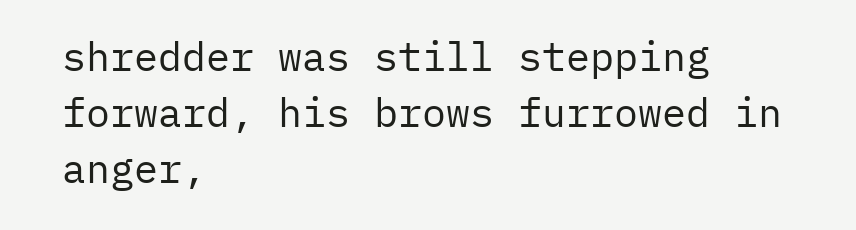shredder was still stepping forward, his brows furrowed in anger,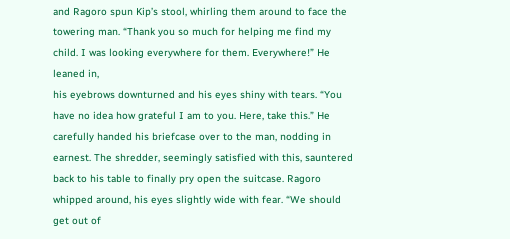and Ragoro spun Kip’s stool, whirling them around to face the towering man. “Thank you so much for helping me find my child. I was looking everywhere for them. Everywhere!” He leaned in,
his eyebrows downturned and his eyes shiny with tears. “You have no idea how grateful I am to you. Here, take this.” He carefully handed his briefcase over to the man, nodding in earnest. The shredder, seemingly satisfied with this, sauntered back to his table to finally pry open the suitcase. Ragoro whipped around, his eyes slightly wide with fear. “We should get out of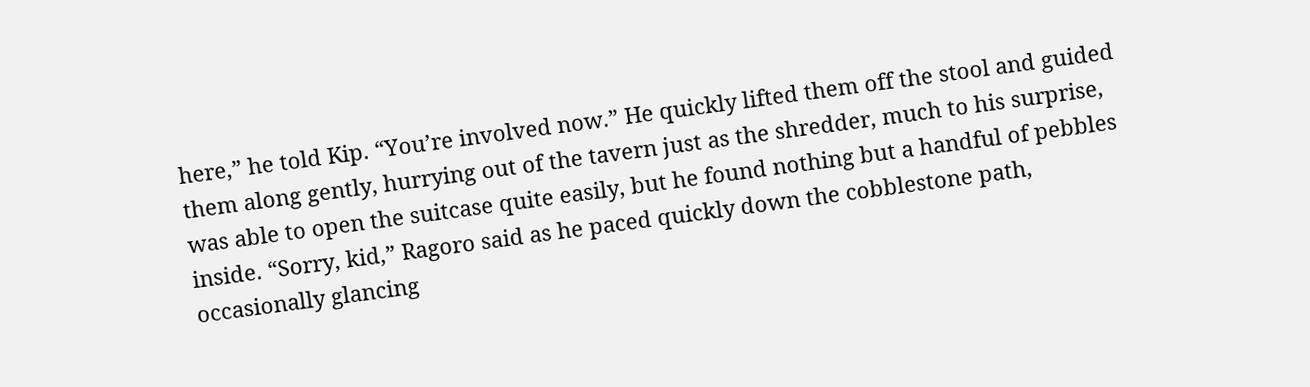here,” he told Kip. “You’re involved now.” He quickly lifted them off the stool and guided them along gently, hurrying out of the tavern just as the shredder, much to his surprise, was able to open the suitcase quite easily, but he found nothing but a handful of pebbles inside. “Sorry, kid,” Ragoro said as he paced quickly down the cobblestone path, occasionally glancing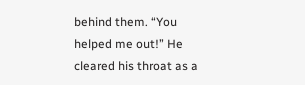behind them. “You helped me out!” He cleared his throat as a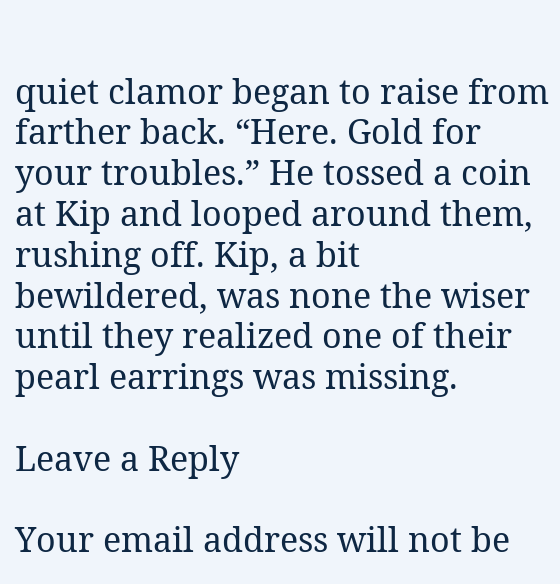quiet clamor began to raise from farther back. “Here. Gold for your troubles.” He tossed a coin at Kip and looped around them, rushing off. Kip, a bit bewildered, was none the wiser until they realized one of their pearl earrings was missing.

Leave a Reply

Your email address will not be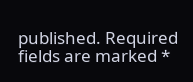published. Required fields are marked *